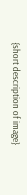{short description of image}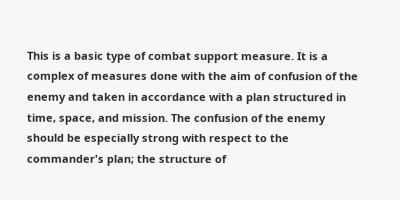This is a basic type of combat support measure. It is a complex of measures done with the aim of confusion of the enemy and taken in accordance with a plan structured in time, space, and mission. The confusion of the enemy should be especially strong with respect to the commander's plan; the structure of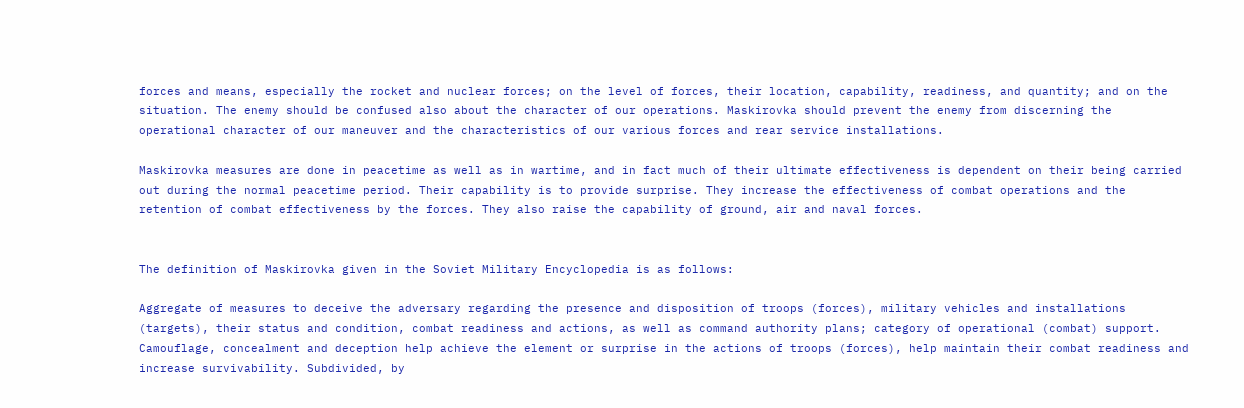forces and means, especially the rocket and nuclear forces; on the level of forces, their location, capability, readiness, and quantity; and on the situation. The enemy should be confused also about the character of our operations. Maskirovka should prevent the enemy from discerning the operational character of our maneuver and the characteristics of our various forces and rear service installations.

Maskirovka measures are done in peacetime as well as in wartime, and in fact much of their ultimate effectiveness is dependent on their being carried out during the normal peacetime period. Their capability is to provide surprise. They increase the effectiveness of combat operations and the retention of combat effectiveness by the forces. They also raise the capability of ground, air and naval forces.


The definition of Maskirovka given in the Soviet Military Encyclopedia is as follows:

Aggregate of measures to deceive the adversary regarding the presence and disposition of troops (forces), military vehicles and installations (targets), their status and condition, combat readiness and actions, as well as command authority plans; category of operational (combat) support. Camouflage, concealment and deception help achieve the element or surprise in the actions of troops (forces), help maintain their combat readiness and increase survivability. Subdivided, by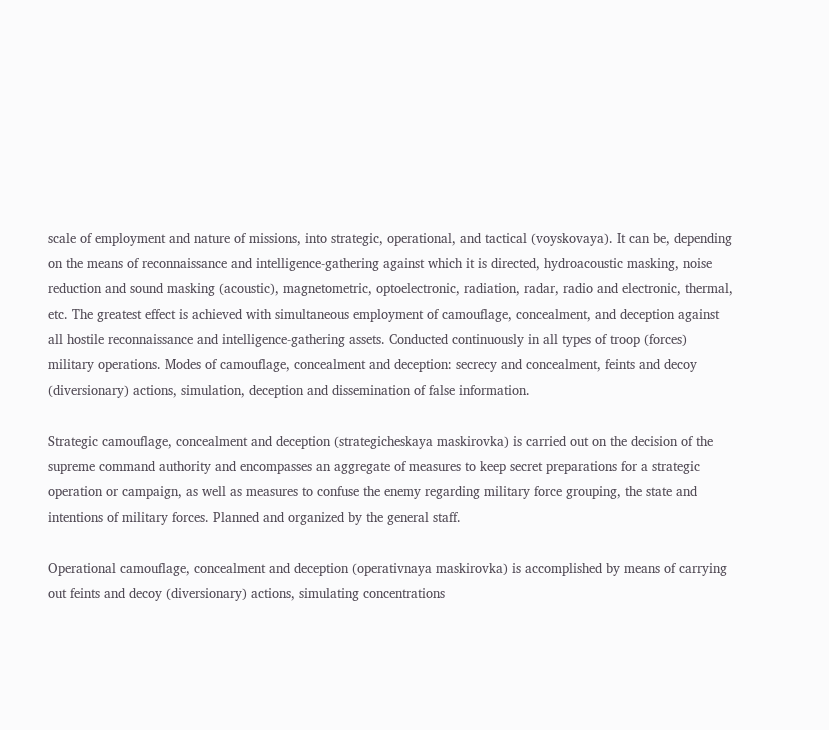scale of employment and nature of missions, into strategic, operational, and tactical (voyskovaya). It can be, depending on the means of reconnaissance and intelligence-gathering against which it is directed, hydroacoustic masking, noise reduction and sound masking (acoustic), magnetometric, optoelectronic, radiation, radar, radio and electronic, thermal, etc. The greatest effect is achieved with simultaneous employment of camouflage, concealment, and deception against all hostile reconnaissance and intelligence-gathering assets. Conducted continuously in all types of troop (forces) military operations. Modes of camouflage, concealment and deception: secrecy and concealment, feints and decoy (diversionary) actions, simulation, deception and dissemination of false information.

Strategic camouflage, concealment and deception (strategicheskaya maskirovka) is carried out on the decision of the supreme command authority and encompasses an aggregate of measures to keep secret preparations for a strategic operation or campaign, as well as measures to confuse the enemy regarding military force grouping, the state and intentions of military forces. Planned and organized by the general staff.

Operational camouflage, concealment and deception (operativnaya maskirovka) is accomplished by means of carrying out feints and decoy (diversionary) actions, simulating concentrations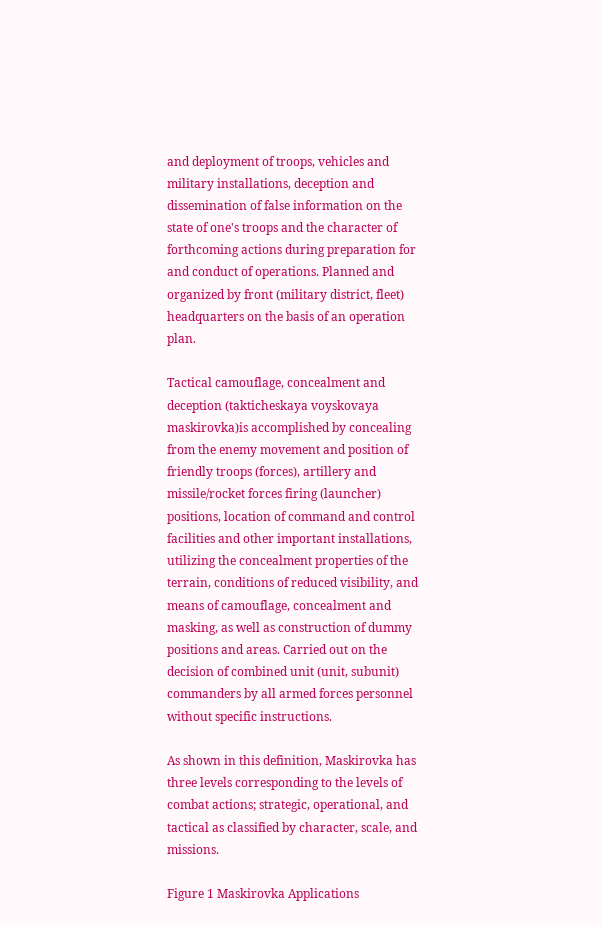and deployment of troops, vehicles and military installations, deception and dissemination of false information on the state of one's troops and the character of forthcoming actions during preparation for and conduct of operations. Planned and organized by front (military district, fleet) headquarters on the basis of an operation plan.

Tactical camouflage, concealment and deception (takticheskaya voyskovaya maskirovka)is accomplished by concealing from the enemy movement and position of friendly troops (forces), artillery and missile/rocket forces firing (launcher) positions, location of command and control facilities and other important installations, utilizing the concealment properties of the terrain, conditions of reduced visibility, and means of camouflage, concealment and masking, as well as construction of dummy positions and areas. Carried out on the decision of combined unit (unit, subunit) commanders by all armed forces personnel without specific instructions.

As shown in this definition, Maskirovka has three levels corresponding to the levels of combat actions; strategic, operational, and tactical as classified by character, scale, and missions.

Figure 1 Maskirovka Applications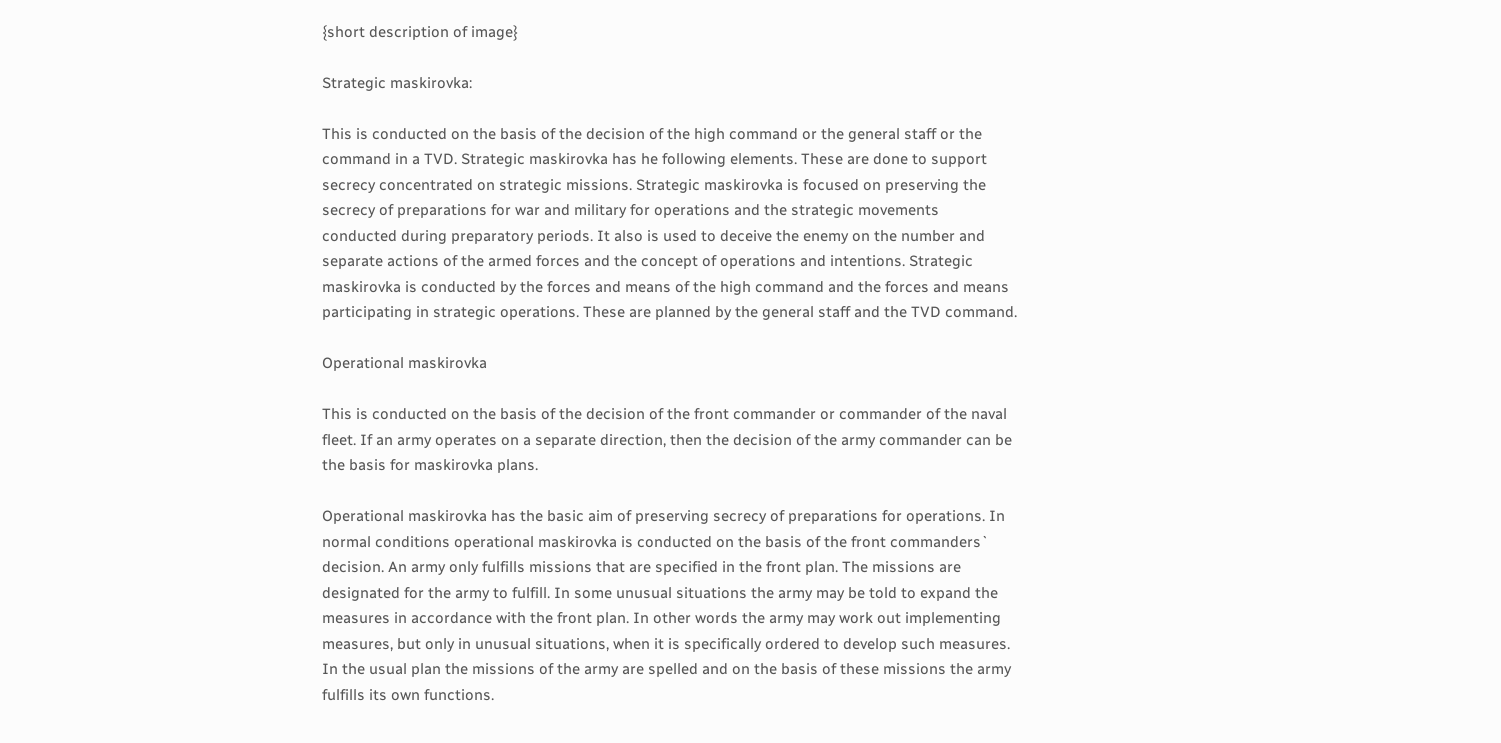{short description of image}

Strategic maskirovka:

This is conducted on the basis of the decision of the high command or the general staff or the command in a TVD. Strategic maskirovka has he following elements. These are done to support secrecy concentrated on strategic missions. Strategic maskirovka is focused on preserving the secrecy of preparations for war and military for operations and the strategic movements conducted during preparatory periods. It also is used to deceive the enemy on the number and separate actions of the armed forces and the concept of operations and intentions. Strategic maskirovka is conducted by the forces and means of the high command and the forces and means participating in strategic operations. These are planned by the general staff and the TVD command.

Operational maskirovka

This is conducted on the basis of the decision of the front commander or commander of the naval fleet. If an army operates on a separate direction, then the decision of the army commander can be the basis for maskirovka plans.

Operational maskirovka has the basic aim of preserving secrecy of preparations for operations. In normal conditions operational maskirovka is conducted on the basis of the front commanders` decision. An army only fulfills missions that are specified in the front plan. The missions are designated for the army to fulfill. In some unusual situations the army may be told to expand the measures in accordance with the front plan. In other words the army may work out implementing measures, but only in unusual situations, when it is specifically ordered to develop such measures. In the usual plan the missions of the army are spelled and on the basis of these missions the army fulfills its own functions.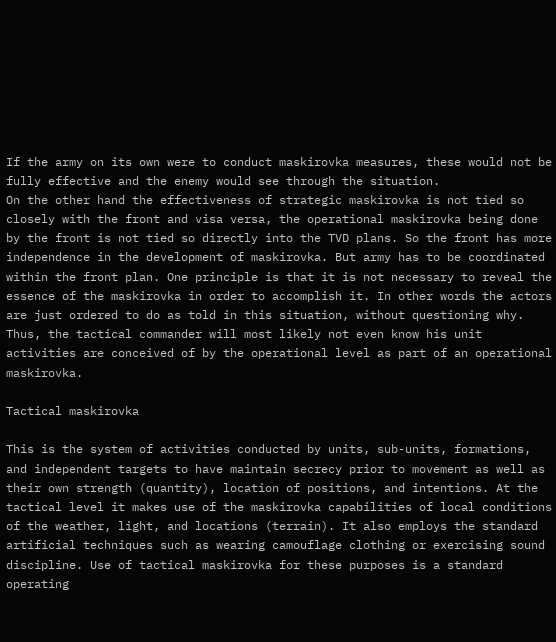If the army on its own were to conduct maskirovka measures, these would not be fully effective and the enemy would see through the situation.
On the other hand the effectiveness of strategic maskirovka is not tied so closely with the front and visa versa, the operational maskirovka being done by the front is not tied so directly into the TVD plans. So the front has more independence in the development of maskirovka. But army has to be coordinated within the front plan. One principle is that it is not necessary to reveal the essence of the maskirovka in order to accomplish it. In other words the actors are just ordered to do as told in this situation, without questioning why. Thus, the tactical commander will most likely not even know his unit activities are conceived of by the operational level as part of an operational maskirovka.

Tactical maskirovka

This is the system of activities conducted by units, sub-units, formations, and independent targets to have maintain secrecy prior to movement as well as their own strength (quantity), location of positions, and intentions. At the tactical level it makes use of the maskirovka capabilities of local conditions of the weather, light, and locations (terrain). It also employs the standard artificial techniques such as wearing camouflage clothing or exercising sound discipline. Use of tactical maskirovka for these purposes is a standard operating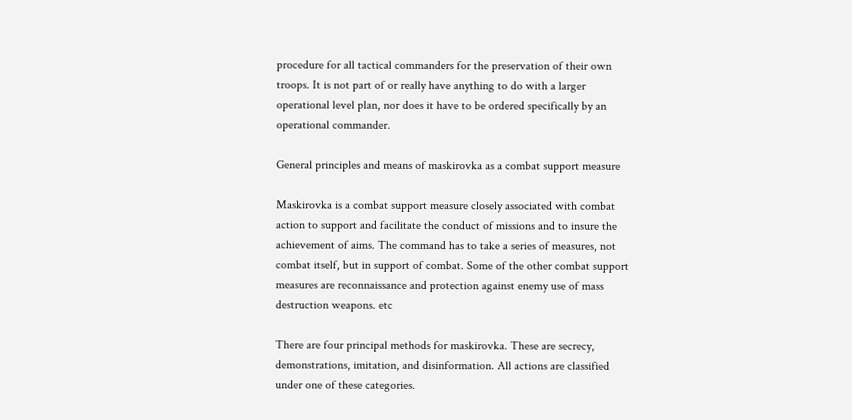procedure for all tactical commanders for the preservation of their own troops. It is not part of or really have anything to do with a larger operational level plan, nor does it have to be ordered specifically by an operational commander.

General principles and means of maskirovka as a combat support measure

Maskirovka is a combat support measure closely associated with combat action to support and facilitate the conduct of missions and to insure the achievement of aims. The command has to take a series of measures, not combat itself, but in support of combat. Some of the other combat support measures are reconnaissance and protection against enemy use of mass destruction weapons. etc

There are four principal methods for maskirovka. These are secrecy, demonstrations, imitation, and disinformation. All actions are classified under one of these categories.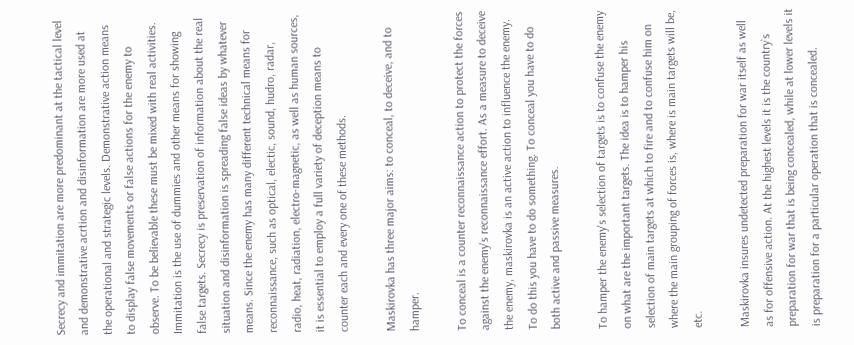Secrecy and immitation are more predominant at the tactical level and demonstrative acrtion and disinformation are more used at the operational and strategic levels. Demonstrative action means to display false movements or false actions for the enemy to observe. To be believable these must be mixed with real activities. Immitation is the use of dummies and other means for showing false targets. Secrecy is preservation of information about the real situation and disinformation is spreading false ideas by whatever means. Since the enemy has many different technical means for reconnaissance, such as optical, electic, sound, hudro, radar, radio, heat, radiation, electro-magnetic, as well as human sources, it is essential to employ a full variety of deception means to counter each and every one of these methods.

Maskirovka has three major aims: to conceal, to deceive, and to hamper.

To conceal is a counter reconnaissance action to protect the forces against the enemy's reconnaissance effort. As a measure to deceive the enemy, maskirovka is an active action to influence the enemy. To do this you have to do something. To conceal you have to do both active and passive measures.

To hamper the enemy's selection of targets is to confuse the enemy on what are the important targets. The idea is to hamper his selection of main targets at which to fire and to confuse him on where the main grouping of forces is, where is main targets will be, etc.

Maskirovka insures undetected preparation for war itself as well as for offensive action. At the highest levels it is the country`s preparation for war that is being concealed, while at lower levels it is preparation for a particular operation that is concealed.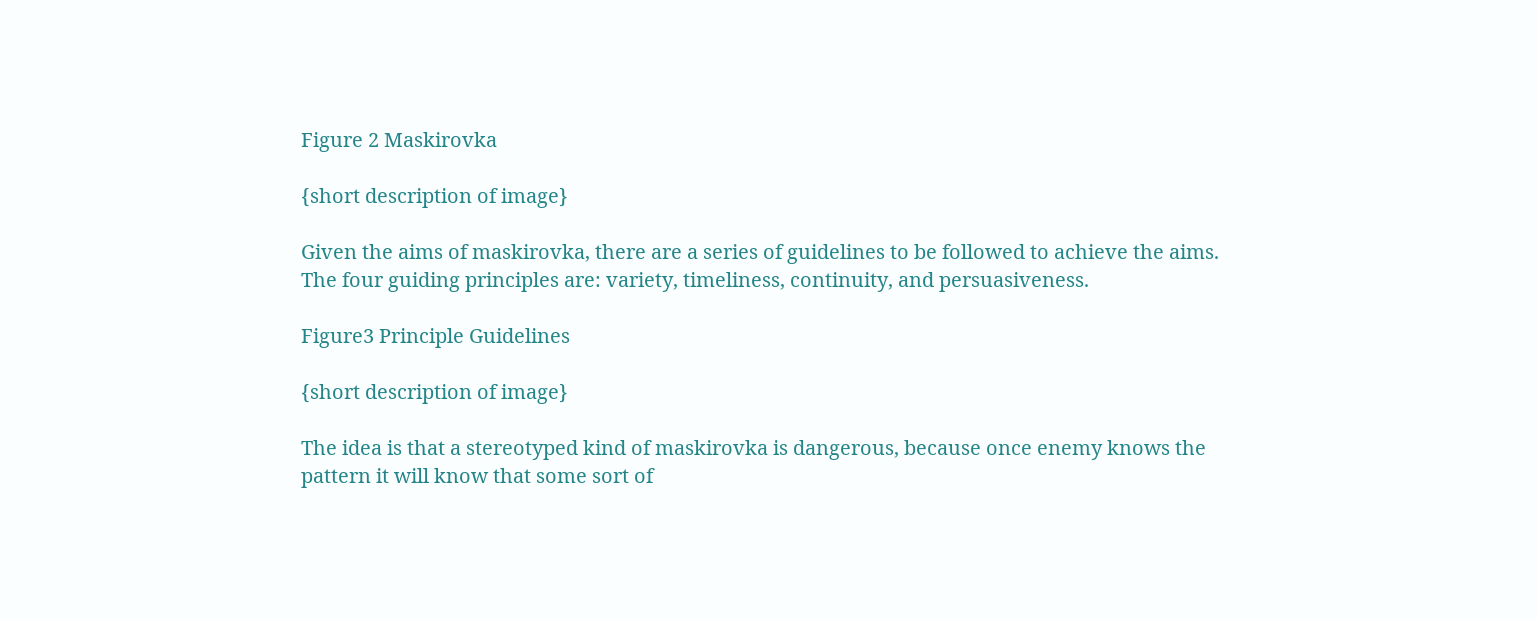Figure 2 Maskirovka

{short description of image}

Given the aims of maskirovka, there are a series of guidelines to be followed to achieve the aims. The four guiding principles are: variety, timeliness, continuity, and persuasiveness.

Figure3 Principle Guidelines

{short description of image}

The idea is that a stereotyped kind of maskirovka is dangerous, because once enemy knows the pattern it will know that some sort of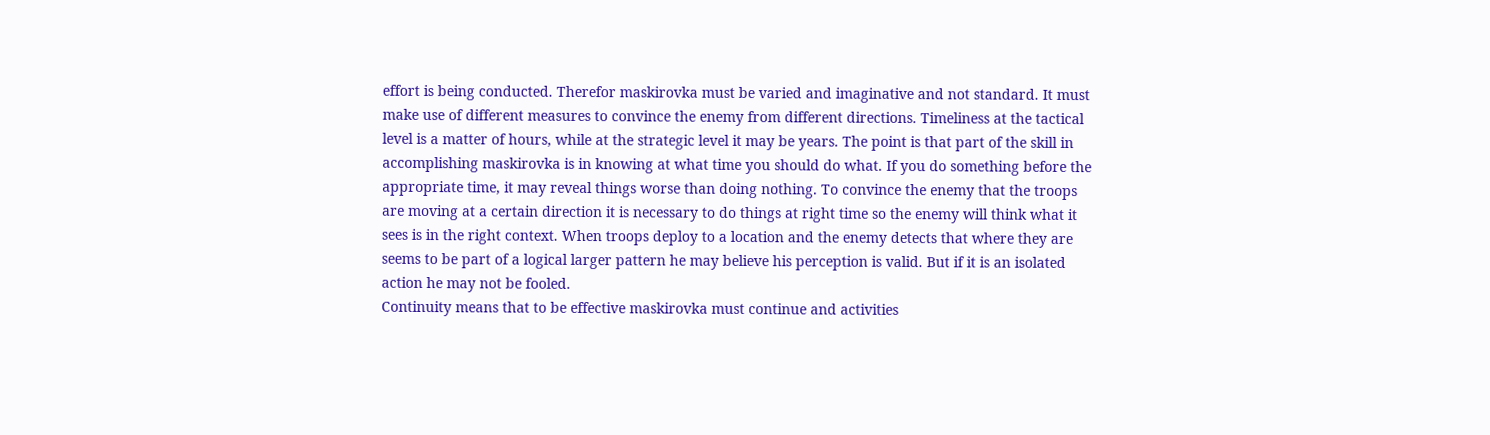effort is being conducted. Therefor maskirovka must be varied and imaginative and not standard. It must make use of different measures to convince the enemy from different directions. Timeliness at the tactical level is a matter of hours, while at the strategic level it may be years. The point is that part of the skill in accomplishing maskirovka is in knowing at what time you should do what. If you do something before the appropriate time, it may reveal things worse than doing nothing. To convince the enemy that the troops are moving at a certain direction it is necessary to do things at right time so the enemy will think what it sees is in the right context. When troops deploy to a location and the enemy detects that where they are seems to be part of a logical larger pattern he may believe his perception is valid. But if it is an isolated action he may not be fooled.
Continuity means that to be effective maskirovka must continue and activities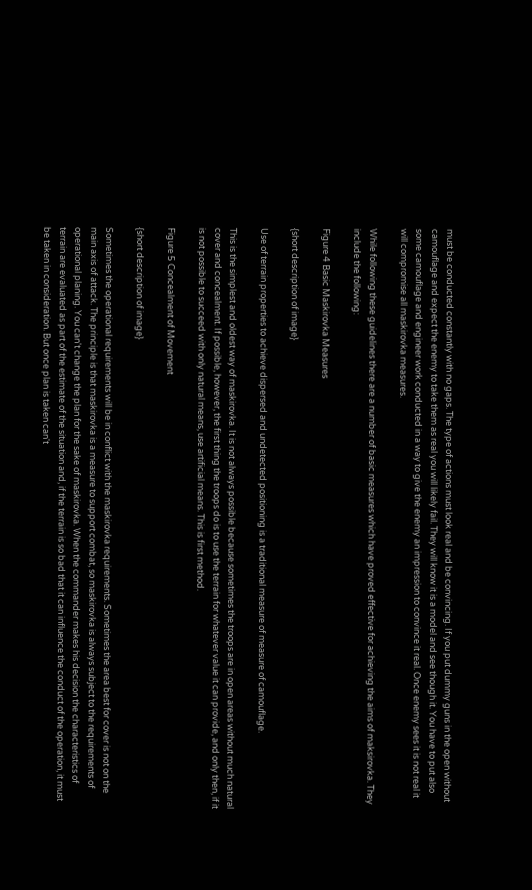must be conducted constantly with no gaps. The type of actions must look real and be convincing. If you put dummy guns in the open without camouflage and expect the enemy to take them as real you will likely fail. They will know it is a model and see though it. You have to put also some camouflage and engineer work conducted in a way to give the enemy an impression to convince it real. Once enemy sees it is not real it will compromise all maskirovka measures.

While following these guidelines there are a number of basic measures which have proved effective for achieving the aims of maksirovka. They include the following:

Figure 4 Basic Maskirovka Measures

{short description of image}

Use of terrain properties to achieve dispersed and undetected positioning is a traditional measure of measure of camouflage.

This is the simplest and oldest way of maskirovka. It is not always possible because sometimes the troops are in open areas without much natural cover and concealment. If possible, however, the first thing the troops do is to use the terrain for whatever value it can provide, and only then, if it is not possible to succeed with only natural means, use artificial means. This is first method.

Figure 5 Concealment of Movement

{short description of image}

Sometimes the operational requirements will be in conflict with the maskirovka requirements. Sometimes the area best for cover is not on the main axis of attack. The principle is that maskirovka is a measure to support combat, so maskirovka is always subject to the requirements of operational planing. You can't change the plan for the sake of maskirovka. When the commander makes his decision the characteristics of terrain are evaluated as part of the estimate of the situation and, if the terrain is so bad that it can influence the conduct of the operation, it must be taken in consideration. But once plan is taken can't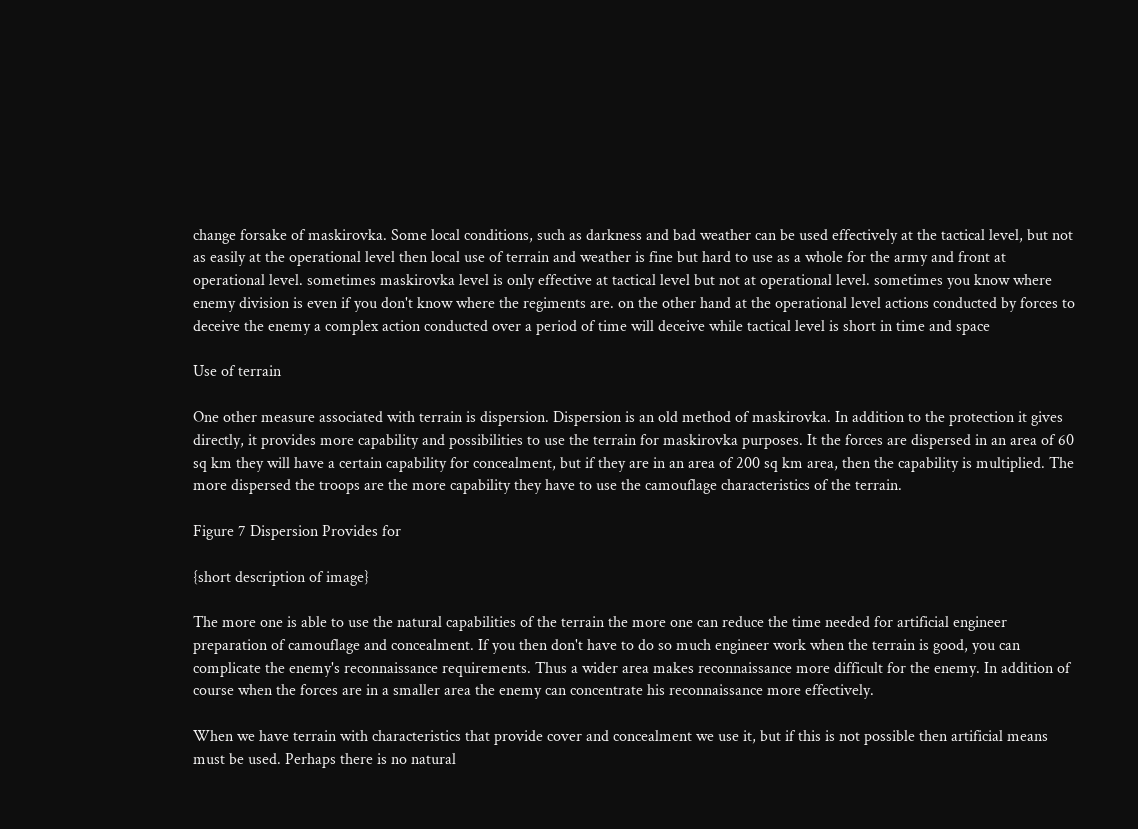change forsake of maskirovka. Some local conditions, such as darkness and bad weather can be used effectively at the tactical level, but not as easily at the operational level then local use of terrain and weather is fine but hard to use as a whole for the army and front at operational level. sometimes maskirovka level is only effective at tactical level but not at operational level. sometimes you know where enemy division is even if you don't know where the regiments are. on the other hand at the operational level actions conducted by forces to deceive the enemy a complex action conducted over a period of time will deceive while tactical level is short in time and space

Use of terrain

One other measure associated with terrain is dispersion. Dispersion is an old method of maskirovka. In addition to the protection it gives directly, it provides more capability and possibilities to use the terrain for maskirovka purposes. It the forces are dispersed in an area of 60 sq km they will have a certain capability for concealment, but if they are in an area of 200 sq km area, then the capability is multiplied. The more dispersed the troops are the more capability they have to use the camouflage characteristics of the terrain.

Figure 7 Dispersion Provides for

{short description of image}

The more one is able to use the natural capabilities of the terrain the more one can reduce the time needed for artificial engineer preparation of camouflage and concealment. If you then don't have to do so much engineer work when the terrain is good, you can complicate the enemy's reconnaissance requirements. Thus a wider area makes reconnaissance more difficult for the enemy. In addition of course when the forces are in a smaller area the enemy can concentrate his reconnaissance more effectively.

When we have terrain with characteristics that provide cover and concealment we use it, but if this is not possible then artificial means must be used. Perhaps there is no natural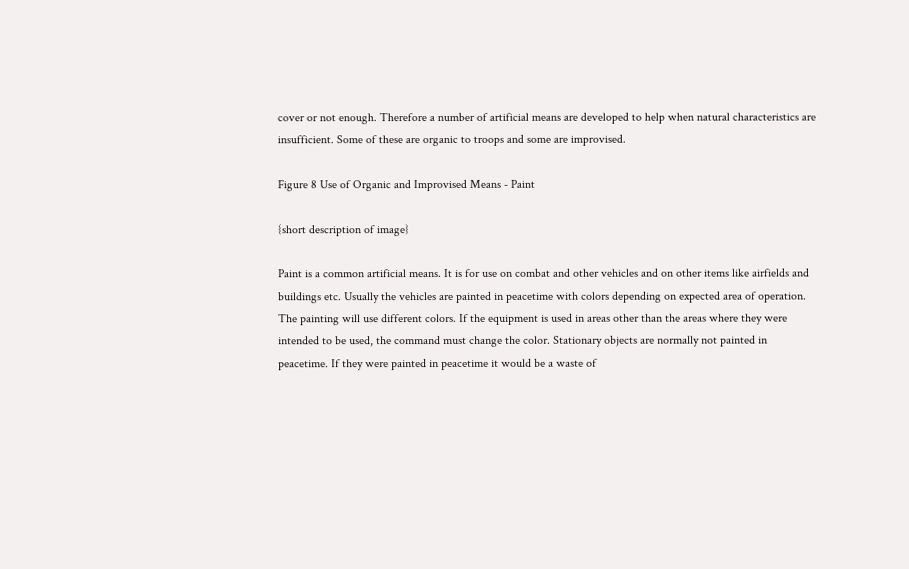cover or not enough. Therefore a number of artificial means are developed to help when natural characteristics are insufficient. Some of these are organic to troops and some are improvised.

Figure 8 Use of Organic and Improvised Means - Paint

{short description of image}

Paint is a common artificial means. It is for use on combat and other vehicles and on other items like airfields and buildings etc. Usually the vehicles are painted in peacetime with colors depending on expected area of operation. The painting will use different colors. If the equipment is used in areas other than the areas where they were intended to be used, the command must change the color. Stationary objects are normally not painted in peacetime. If they were painted in peacetime it would be a waste of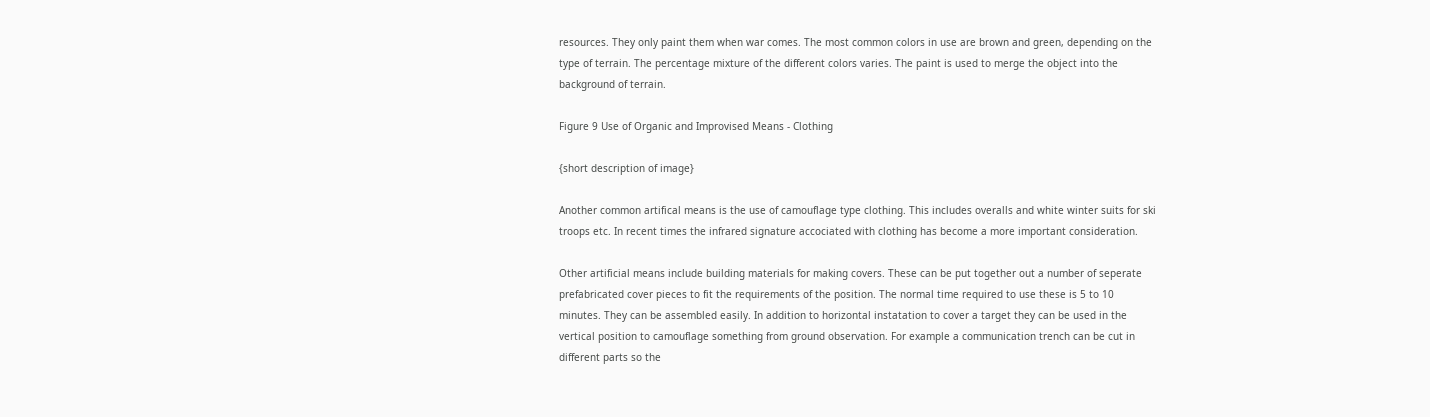resources. They only paint them when war comes. The most common colors in use are brown and green, depending on the type of terrain. The percentage mixture of the different colors varies. The paint is used to merge the object into the background of terrain.

Figure 9 Use of Organic and Improvised Means - Clothing

{short description of image}

Another common artifical means is the use of camouflage type clothing. This includes overalls and white winter suits for ski troops etc. In recent times the infrared signature accociated with clothing has become a more important consideration.

Other artificial means include building materials for making covers. These can be put together out a number of seperate prefabricated cover pieces to fit the requirements of the position. The normal time required to use these is 5 to 10 minutes. They can be assembled easily. In addition to horizontal instatation to cover a target they can be used in the vertical position to camouflage something from ground observation. For example a communication trench can be cut in different parts so the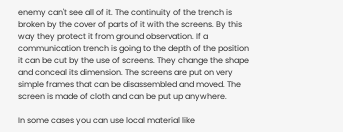enemy can't see all of it. The continuity of the trench is broken by the cover of parts of it with the screens. By this way they protect it from ground observation. If a communication trench is going to the depth of the position it can be cut by the use of screens. They change the shape and conceal its dimension. The screens are put on very simple frames that can be disassembled and moved. The screen is made of cloth and can be put up anywhere.

In some cases you can use local material like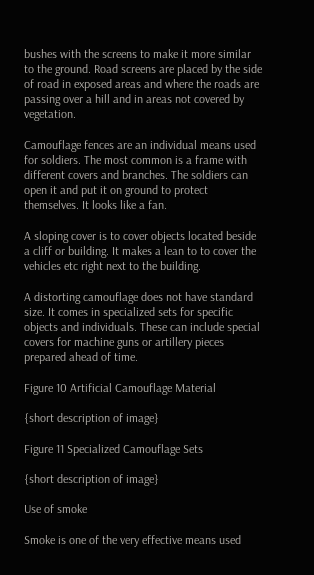bushes with the screens to make it more similar to the ground. Road screens are placed by the side of road in exposed areas and where the roads are passing over a hill and in areas not covered by vegetation.

Camouflage fences are an individual means used for soldiers. The most common is a frame with different covers and branches. The soldiers can open it and put it on ground to protect themselves. It looks like a fan.

A sloping cover is to cover objects located beside a cliff or building. It makes a lean to to cover the vehicles etc right next to the building.

A distorting camouflage does not have standard size. It comes in specialized sets for specific objects and individuals. These can include special covers for machine guns or artillery pieces prepared ahead of time.

Figure 10 Artificial Camouflage Material

{short description of image}

Figure 11 Specialized Camouflage Sets

{short description of image}

Use of smoke

Smoke is one of the very effective means used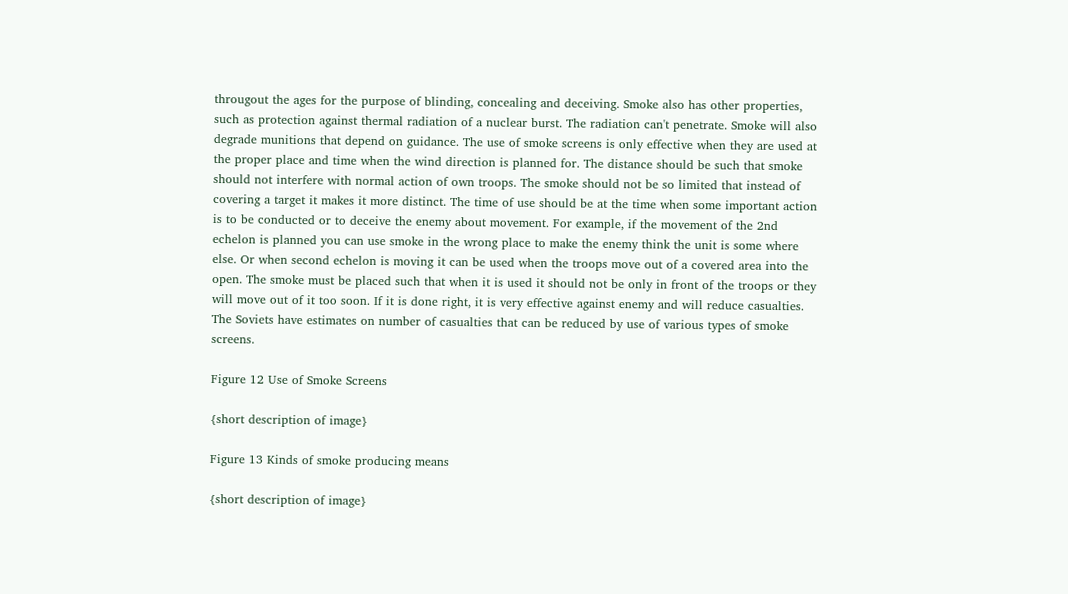througout the ages for the purpose of blinding, concealing and deceiving. Smoke also has other properties, such as protection against thermal radiation of a nuclear burst. The radiation can't penetrate. Smoke will also degrade munitions that depend on guidance. The use of smoke screens is only effective when they are used at the proper place and time when the wind direction is planned for. The distance should be such that smoke should not interfere with normal action of own troops. The smoke should not be so limited that instead of covering a target it makes it more distinct. The time of use should be at the time when some important action is to be conducted or to deceive the enemy about movement. For example, if the movement of the 2nd echelon is planned you can use smoke in the wrong place to make the enemy think the unit is some where else. Or when second echelon is moving it can be used when the troops move out of a covered area into the open. The smoke must be placed such that when it is used it should not be only in front of the troops or they will move out of it too soon. If it is done right, it is very effective against enemy and will reduce casualties. The Soviets have estimates on number of casualties that can be reduced by use of various types of smoke screens.

Figure 12 Use of Smoke Screens

{short description of image}

Figure 13 Kinds of smoke producing means

{short description of image}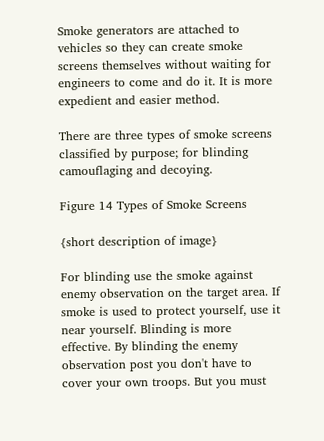Smoke generators are attached to vehicles so they can create smoke screens themselves without waiting for engineers to come and do it. It is more expedient and easier method.

There are three types of smoke screens classified by purpose; for blinding camouflaging and decoying.

Figure 14 Types of Smoke Screens

{short description of image}

For blinding use the smoke against enemy observation on the target area. If smoke is used to protect yourself, use it near yourself. Blinding is more effective. By blinding the enemy observation post you don't have to cover your own troops. But you must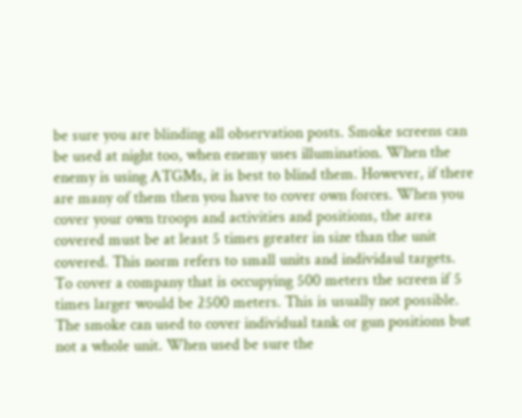be sure you are blinding all observation posts. Smoke screens can be used at night too, when enemy uses illumination. When the enemy is using ATGMs, it is best to blind them. However, if there are many of them then you have to cover own forces. When you cover your own troops and activities and positions, the area covered must be at least 5 times greater in size than the unit covered. This norm refers to small units and individaul targets. To cover a company that is occupying 500 meters the screen if 5 times larger would be 2500 meters. This is usually not possible. The smoke can used to cover individual tank or gun positions but not a whole unit. When used be sure the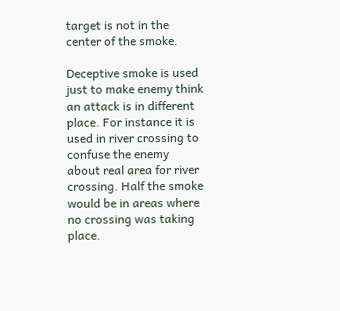target is not in the center of the smoke.

Deceptive smoke is used just to make enemy think an attack is in different place. For instance it is used in river crossing to confuse the enemy about real area for river crossing. Half the smoke would be in areas where no crossing was taking place.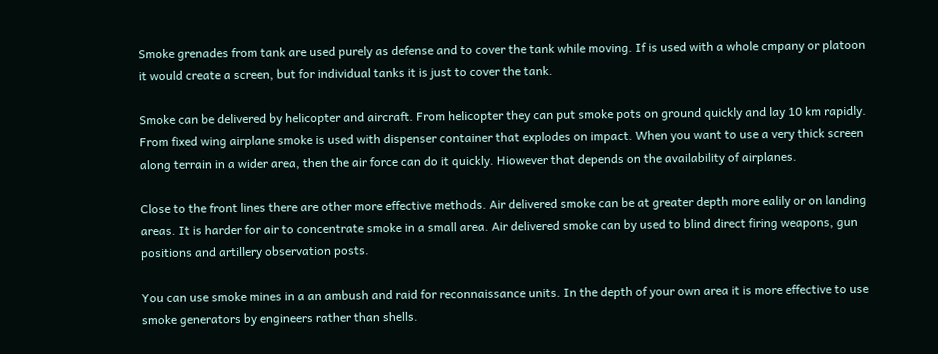Smoke grenades from tank are used purely as defense and to cover the tank while moving. If is used with a whole cmpany or platoon it would create a screen, but for individual tanks it is just to cover the tank.

Smoke can be delivered by helicopter and aircraft. From helicopter they can put smoke pots on ground quickly and lay 10 km rapidly. From fixed wing airplane smoke is used with dispenser container that explodes on impact. When you want to use a very thick screen along terrain in a wider area, then the air force can do it quickly. Hiowever that depends on the availability of airplanes.

Close to the front lines there are other more effective methods. Air delivered smoke can be at greater depth more ealily or on landing areas. It is harder for air to concentrate smoke in a small area. Air delivered smoke can by used to blind direct firing weapons, gun positions and artillery observation posts.

You can use smoke mines in a an ambush and raid for reconnaissance units. In the depth of your own area it is more effective to use smoke generators by engineers rather than shells.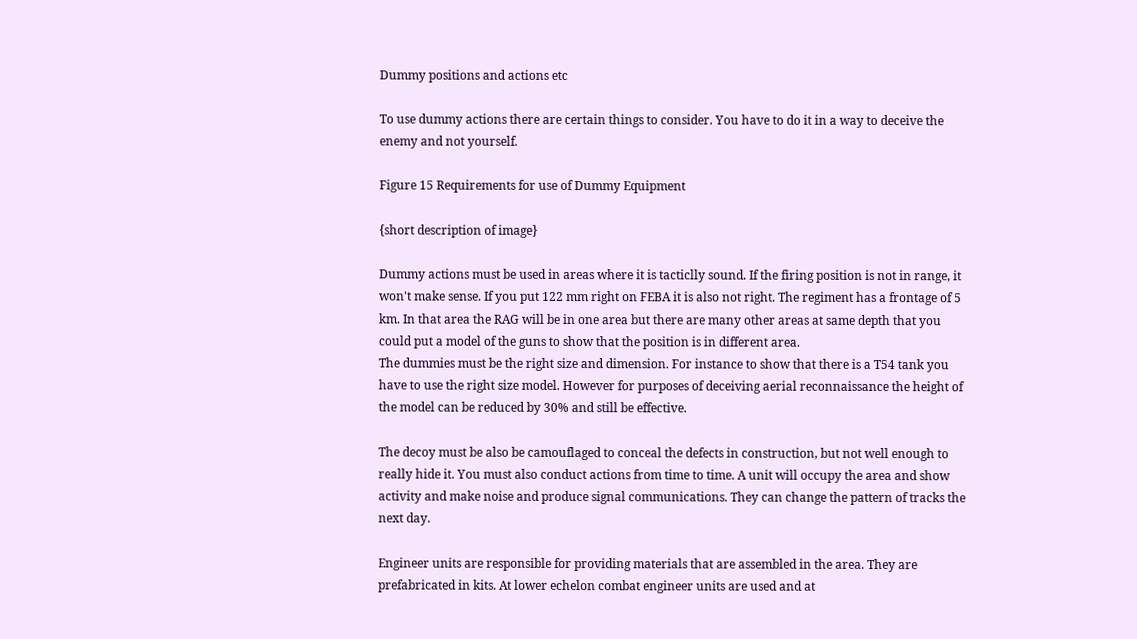Dummy positions and actions etc

To use dummy actions there are certain things to consider. You have to do it in a way to deceive the enemy and not yourself.

Figure 15 Requirements for use of Dummy Equipment

{short description of image}

Dummy actions must be used in areas where it is tacticlly sound. If the firing position is not in range, it won't make sense. If you put 122 mm right on FEBA it is also not right. The regiment has a frontage of 5 km. In that area the RAG will be in one area but there are many other areas at same depth that you could put a model of the guns to show that the position is in different area.
The dummies must be the right size and dimension. For instance to show that there is a T54 tank you have to use the right size model. However for purposes of deceiving aerial reconnaissance the height of the model can be reduced by 30% and still be effective.

The decoy must be also be camouflaged to conceal the defects in construction, but not well enough to really hide it. You must also conduct actions from time to time. A unit will occupy the area and show activity and make noise and produce signal communications. They can change the pattern of tracks the next day.

Engineer units are responsible for providing materials that are assembled in the area. They are prefabricated in kits. At lower echelon combat engineer units are used and at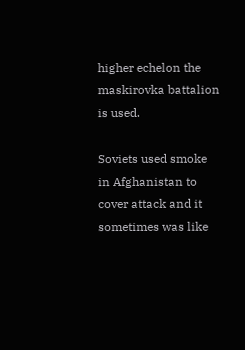higher echelon the maskirovka battalion is used.

Soviets used smoke in Afghanistan to cover attack and it sometimes was like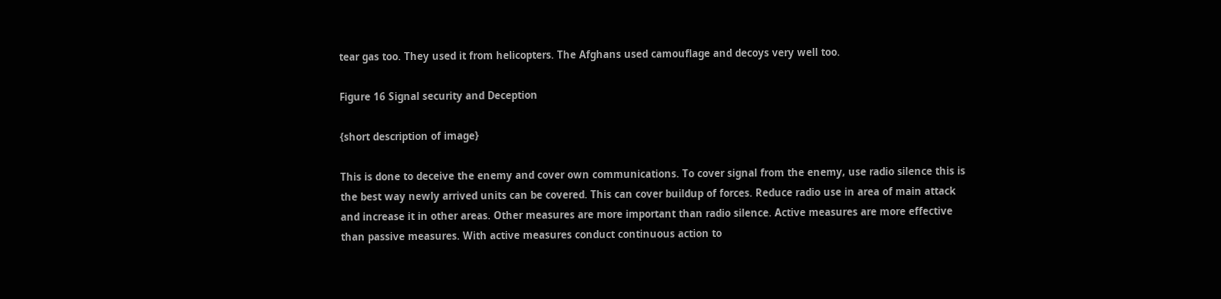tear gas too. They used it from helicopters. The Afghans used camouflage and decoys very well too.

Figure 16 Signal security and Deception

{short description of image}

This is done to deceive the enemy and cover own communications. To cover signal from the enemy, use radio silence this is the best way newly arrived units can be covered. This can cover buildup of forces. Reduce radio use in area of main attack and increase it in other areas. Other measures are more important than radio silence. Active measures are more effective than passive measures. With active measures conduct continuous action to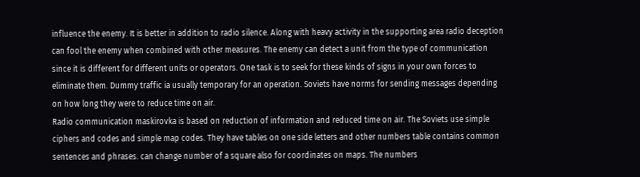influence the enemy. It is better in addition to radio silence. Along with heavy activity in the supporting area radio deception can fool the enemy when combined with other measures. The enemy can detect a unit from the type of communication since it is different for different units or operators. One task is to seek for these kinds of signs in your own forces to eliminate them. Dummy traffic ia usually temporary for an operation. Soviets have norms for sending messages depending on how long they were to reduce time on air.
Radio communication maskirovka is based on reduction of information and reduced time on air. The Soviets use simple ciphers and codes and simple map codes. They have tables on one side letters and other numbers table contains common sentences and phrases. can change number of a square also for coordinates on maps. The numbers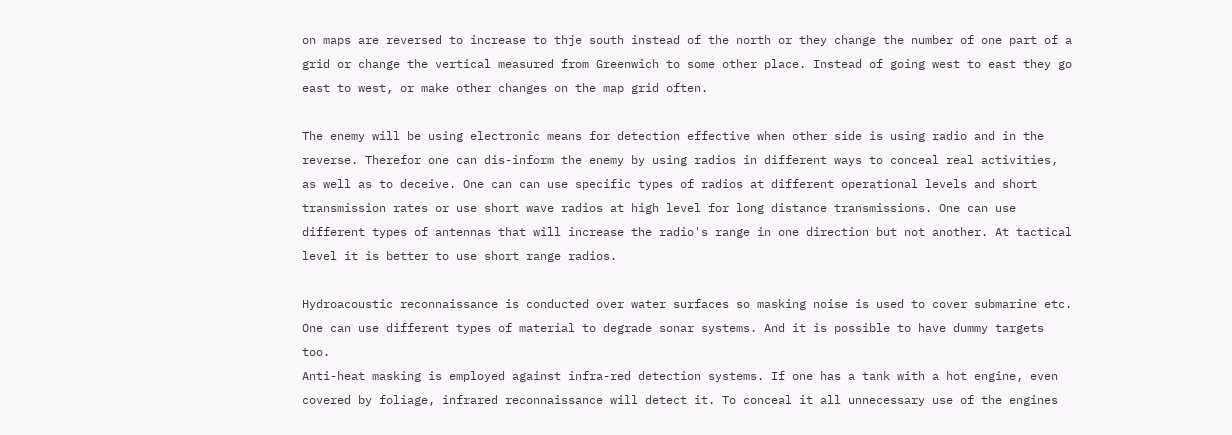on maps are reversed to increase to thje south instead of the north or they change the number of one part of a grid or change the vertical measured from Greenwich to some other place. Instead of going west to east they go east to west, or make other changes on the map grid often.

The enemy will be using electronic means for detection effective when other side is using radio and in the reverse. Therefor one can dis-inform the enemy by using radios in different ways to conceal real activities, as well as to deceive. One can can use specific types of radios at different operational levels and short transmission rates or use short wave radios at high level for long distance transmissions. One can use different types of antennas that will increase the radio's range in one direction but not another. At tactical level it is better to use short range radios.

Hydroacoustic reconnaissance is conducted over water surfaces so masking noise is used to cover submarine etc. One can use different types of material to degrade sonar systems. And it is possible to have dummy targets too.
Anti-heat masking is employed against infra-red detection systems. If one has a tank with a hot engine, even covered by foliage, infrared reconnaissance will detect it. To conceal it all unnecessary use of the engines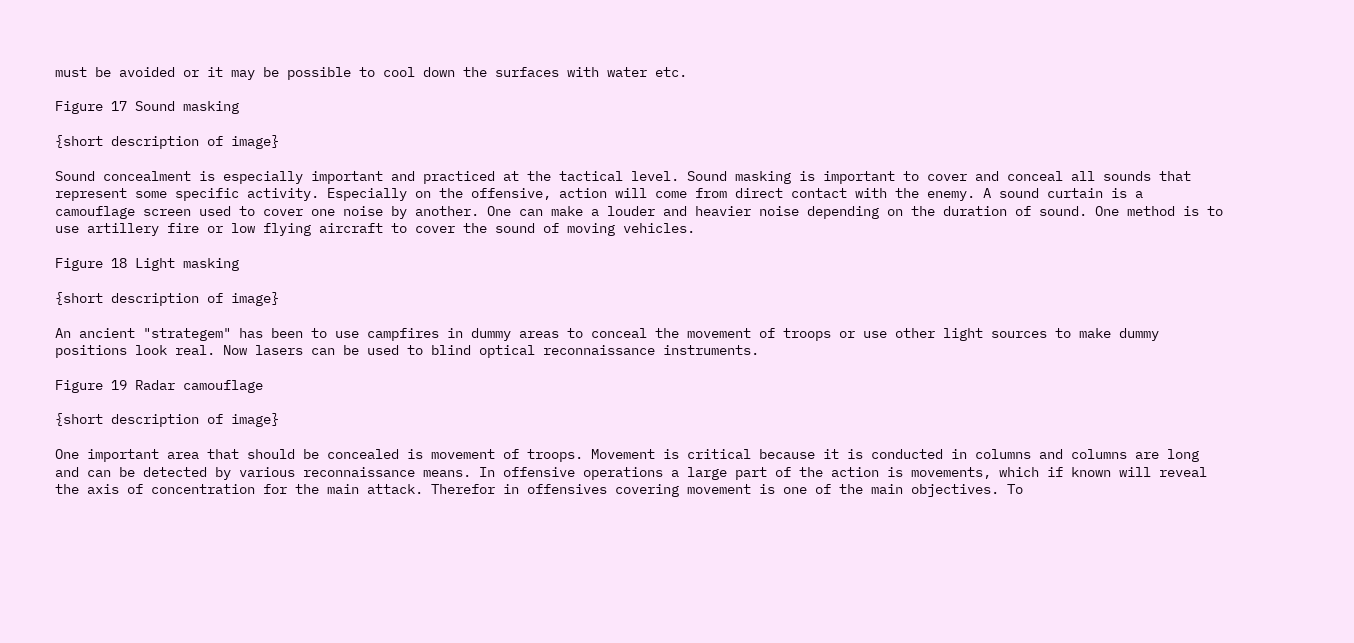must be avoided or it may be possible to cool down the surfaces with water etc.

Figure 17 Sound masking

{short description of image}

Sound concealment is especially important and practiced at the tactical level. Sound masking is important to cover and conceal all sounds that represent some specific activity. Especially on the offensive, action will come from direct contact with the enemy. A sound curtain is a camouflage screen used to cover one noise by another. One can make a louder and heavier noise depending on the duration of sound. One method is to use artillery fire or low flying aircraft to cover the sound of moving vehicles.

Figure 18 Light masking

{short description of image}

An ancient "strategem" has been to use campfires in dummy areas to conceal the movement of troops or use other light sources to make dummy positions look real. Now lasers can be used to blind optical reconnaissance instruments.

Figure 19 Radar camouflage

{short description of image}

One important area that should be concealed is movement of troops. Movement is critical because it is conducted in columns and columns are long and can be detected by various reconnaissance means. In offensive operations a large part of the action is movements, which if known will reveal the axis of concentration for the main attack. Therefor in offensives covering movement is one of the main objectives. To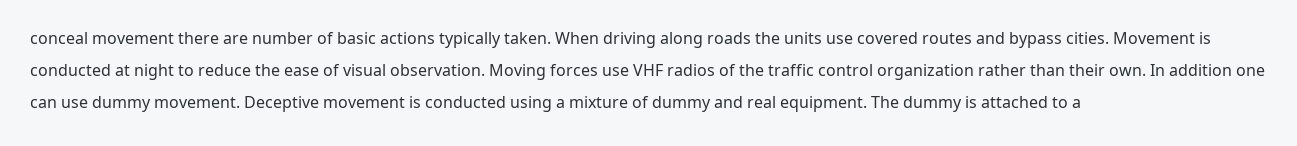conceal movement there are number of basic actions typically taken. When driving along roads the units use covered routes and bypass cities. Movement is conducted at night to reduce the ease of visual observation. Moving forces use VHF radios of the traffic control organization rather than their own. In addition one can use dummy movement. Deceptive movement is conducted using a mixture of dummy and real equipment. The dummy is attached to a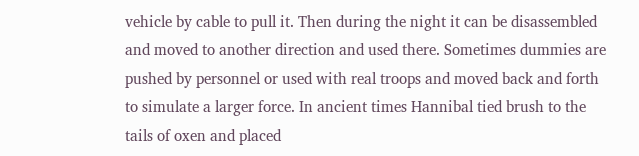vehicle by cable to pull it. Then during the night it can be disassembled and moved to another direction and used there. Sometimes dummies are pushed by personnel or used with real troops and moved back and forth to simulate a larger force. In ancient times Hannibal tied brush to the tails of oxen and placed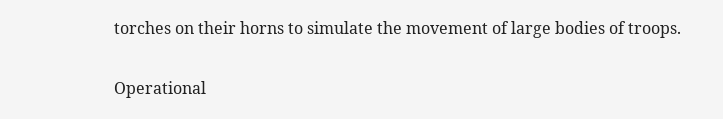torches on their horns to simulate the movement of large bodies of troops.

Operational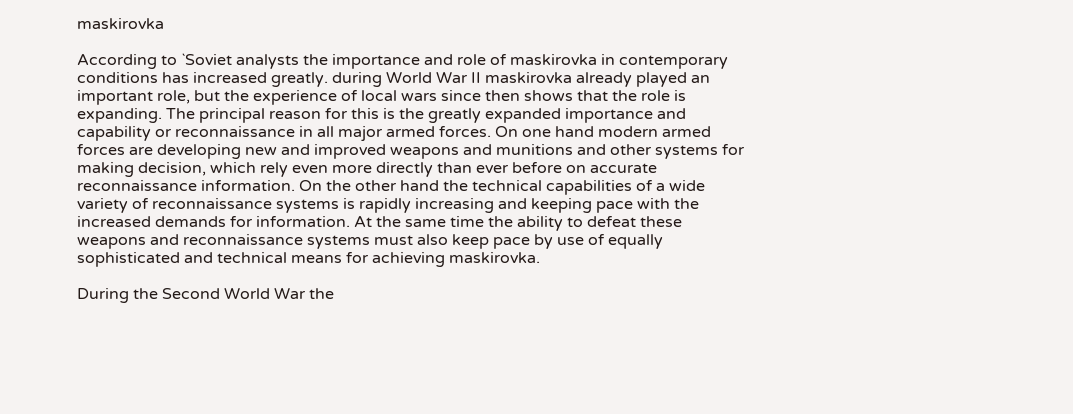maskirovka

According to `Soviet analysts the importance and role of maskirovka in contemporary conditions has increased greatly. during World War II maskirovka already played an important role, but the experience of local wars since then shows that the role is expanding. The principal reason for this is the greatly expanded importance and capability or reconnaissance in all major armed forces. On one hand modern armed forces are developing new and improved weapons and munitions and other systems for making decision, which rely even more directly than ever before on accurate reconnaissance information. On the other hand the technical capabilities of a wide variety of reconnaissance systems is rapidly increasing and keeping pace with the increased demands for information. At the same time the ability to defeat these weapons and reconnaissance systems must also keep pace by use of equally sophisticated and technical means for achieving maskirovka.

During the Second World War the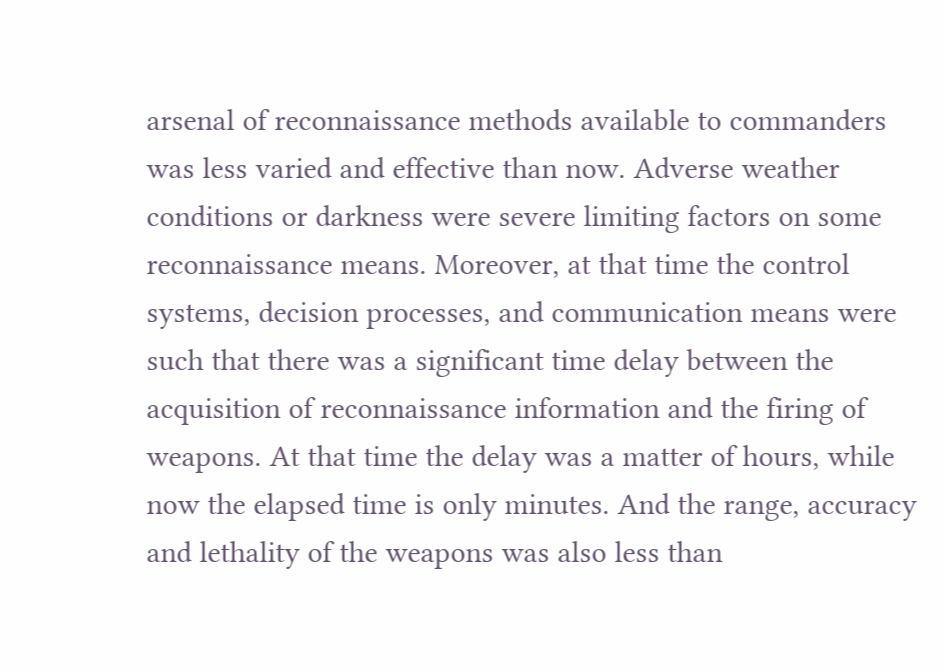arsenal of reconnaissance methods available to commanders was less varied and effective than now. Adverse weather conditions or darkness were severe limiting factors on some reconnaissance means. Moreover, at that time the control systems, decision processes, and communication means were such that there was a significant time delay between the acquisition of reconnaissance information and the firing of weapons. At that time the delay was a matter of hours, while now the elapsed time is only minutes. And the range, accuracy and lethality of the weapons was also less than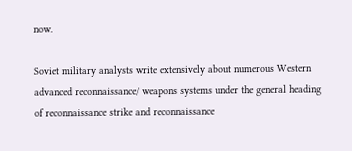now.

Soviet military analysts write extensively about numerous Western advanced reconnaissance/ weapons systems under the general heading of reconnaissance strike and reconnaissance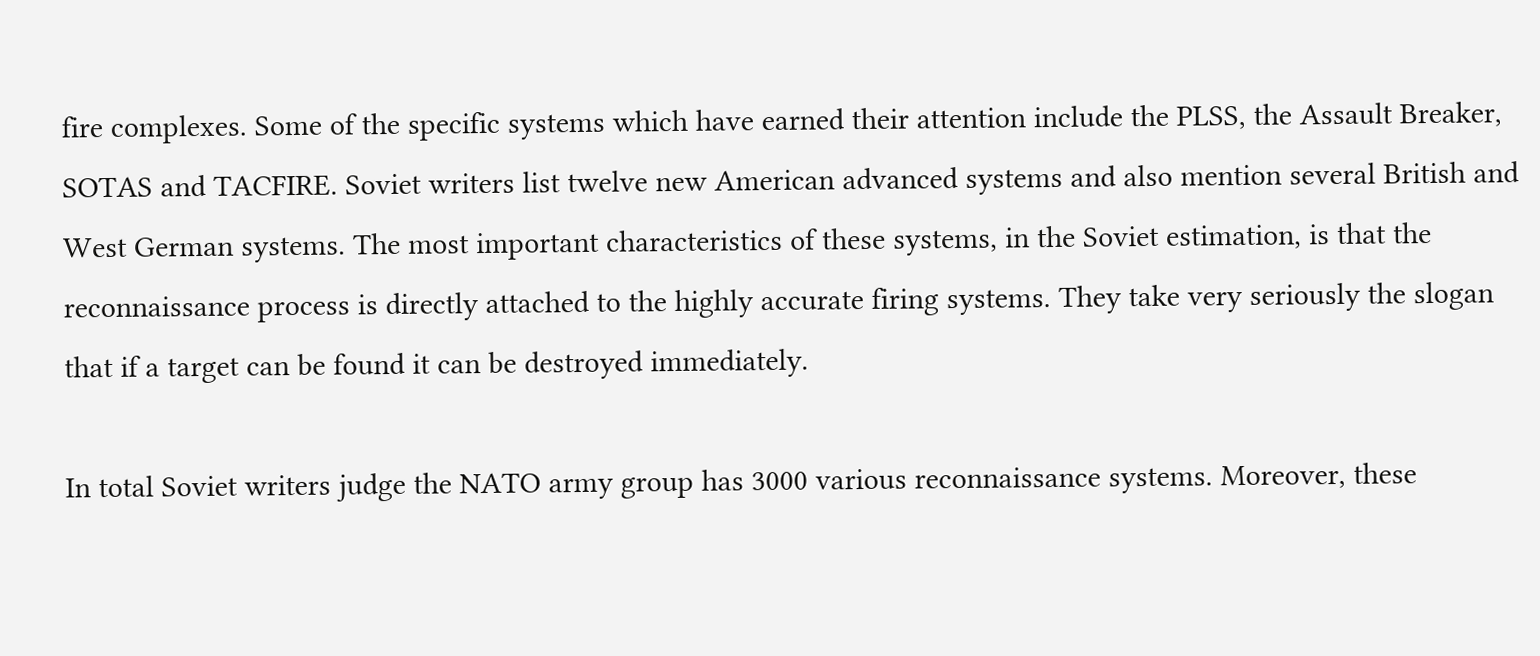fire complexes. Some of the specific systems which have earned their attention include the PLSS, the Assault Breaker, SOTAS and TACFIRE. Soviet writers list twelve new American advanced systems and also mention several British and West German systems. The most important characteristics of these systems, in the Soviet estimation, is that the reconnaissance process is directly attached to the highly accurate firing systems. They take very seriously the slogan that if a target can be found it can be destroyed immediately.

In total Soviet writers judge the NATO army group has 3000 various reconnaissance systems. Moreover, these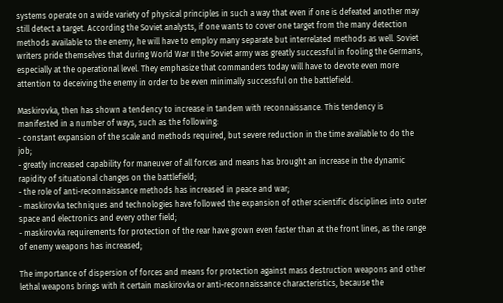systems operate on a wide variety of physical principles in such a way that even if one is defeated another may still detect a target. According the Soviet analysts, if one wants to cover one target from the many detection methods available to the enemy, he will have to employ many separate but interrelated methods as well. Soviet writers pride themselves that during World War II the Soviet army was greatly successful in fooling the Germans, especially at the operational level. They emphasize that commanders today will have to devote even more attention to deceiving the enemy in order to be even minimally successful on the battlefield.

Maskirovka, then has shown a tendency to increase in tandem with reconnaissance. This tendency is manifested in a number of ways, such as the following:
- constant expansion of the scale and methods required, but severe reduction in the time available to do the job;
- greatly increased capability for maneuver of all forces and means has brought an increase in the dynamic rapidity of situational changes on the battlefield;
- the role of anti-reconnaissance methods has increased in peace and war;
- maskirovka techniques and technologies have followed the expansion of other scientific disciplines into outer space and electronics and every other field;
- maskirovka requirements for protection of the rear have grown even faster than at the front lines, as the range of enemy weapons has increased;

The importance of dispersion of forces and means for protection against mass destruction weapons and other lethal weapons brings with it certain maskirovka or anti-reconnaissance characteristics, because the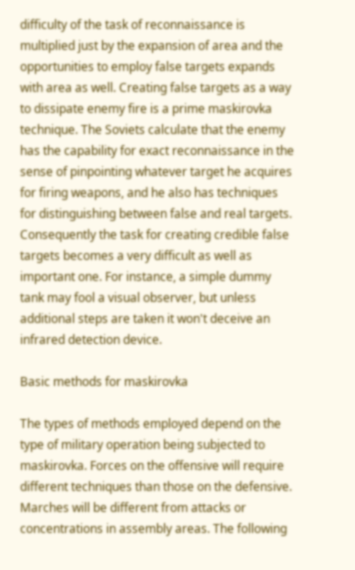difficulty of the task of reconnaissance is multiplied just by the expansion of area and the opportunities to employ false targets expands with area as well. Creating false targets as a way to dissipate enemy fire is a prime maskirovka technique. The Soviets calculate that the enemy has the capability for exact reconnaissance in the sense of pinpointing whatever target he acquires for firing weapons, and he also has techniques for distinguishing between false and real targets. Consequently the task for creating credible false targets becomes a very difficult as well as important one. For instance, a simple dummy tank may fool a visual observer, but unless additional steps are taken it won't deceive an infrared detection device.

Basic methods for maskirovka

The types of methods employed depend on the type of military operation being subjected to maskirovka. Forces on the offensive will require different techniques than those on the defensive. Marches will be different from attacks or concentrations in assembly areas. The following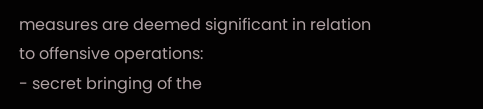measures are deemed significant in relation to offensive operations:
- secret bringing of the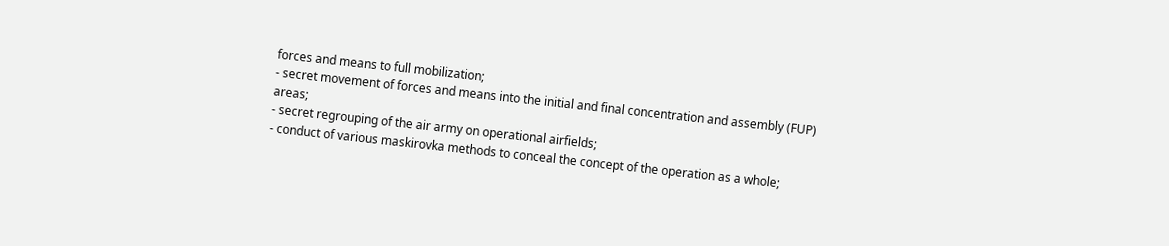forces and means to full mobilization;
- secret movement of forces and means into the initial and final concentration and assembly (FUP) areas;
- secret regrouping of the air army on operational airfields;
- conduct of various maskirovka methods to conceal the concept of the operation as a whole;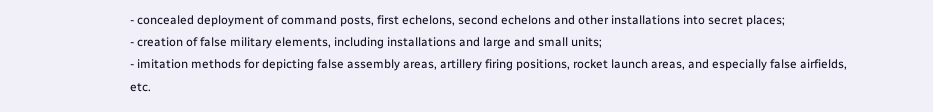- concealed deployment of command posts, first echelons, second echelons and other installations into secret places;
- creation of false military elements, including installations and large and small units;
- imitation methods for depicting false assembly areas, artillery firing positions, rocket launch areas, and especially false airfields, etc.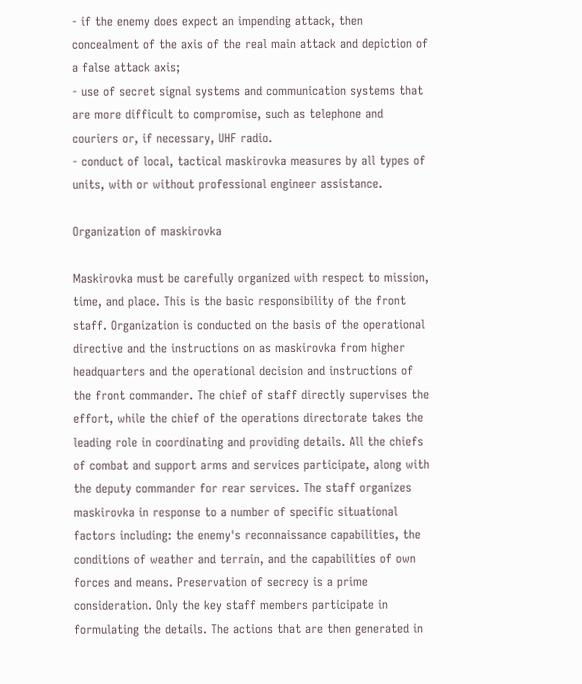- if the enemy does expect an impending attack, then concealment of the axis of the real main attack and depiction of a false attack axis;
- use of secret signal systems and communication systems that are more difficult to compromise, such as telephone and couriers or, if necessary, UHF radio.
- conduct of local, tactical maskirovka measures by all types of units, with or without professional engineer assistance.

Organization of maskirovka

Maskirovka must be carefully organized with respect to mission, time, and place. This is the basic responsibility of the front staff. Organization is conducted on the basis of the operational directive and the instructions on as maskirovka from higher headquarters and the operational decision and instructions of the front commander. The chief of staff directly supervises the effort, while the chief of the operations directorate takes the leading role in coordinating and providing details. All the chiefs of combat and support arms and services participate, along with the deputy commander for rear services. The staff organizes maskirovka in response to a number of specific situational factors including: the enemy's reconnaissance capabilities, the conditions of weather and terrain, and the capabilities of own forces and means. Preservation of secrecy is a prime consideration. Only the key staff members participate in formulating the details. The actions that are then generated in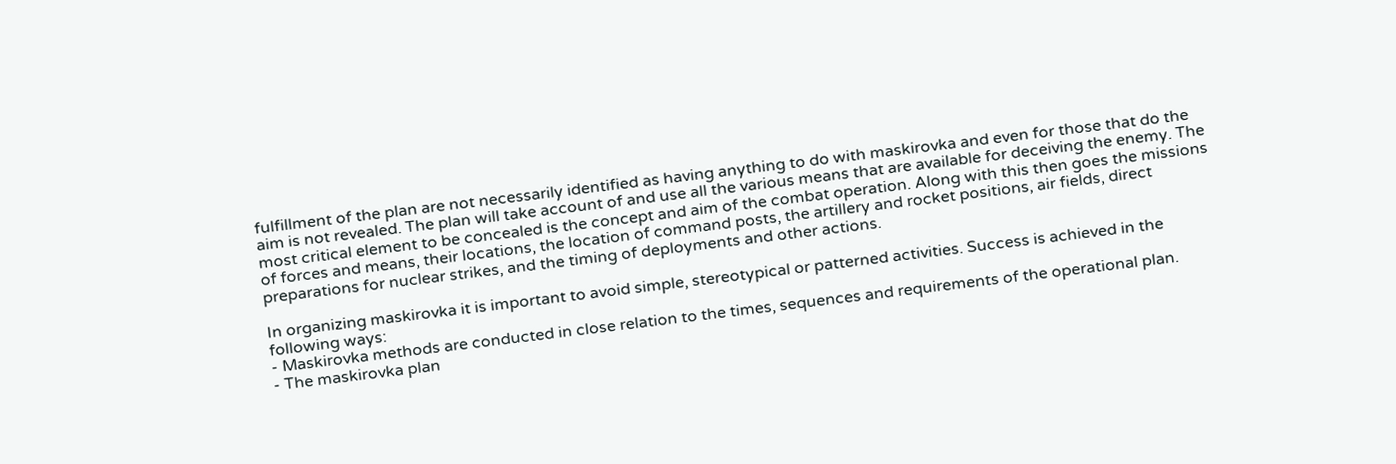fulfillment of the plan are not necessarily identified as having anything to do with maskirovka and even for those that do the aim is not revealed. The plan will take account of and use all the various means that are available for deceiving the enemy. The most critical element to be concealed is the concept and aim of the combat operation. Along with this then goes the missions of forces and means, their locations, the location of command posts, the artillery and rocket positions, air fields, direct preparations for nuclear strikes, and the timing of deployments and other actions.

In organizing maskirovka it is important to avoid simple, stereotypical or patterned activities. Success is achieved in the following ways:
- Maskirovka methods are conducted in close relation to the times, sequences and requirements of the operational plan.
- The maskirovka plan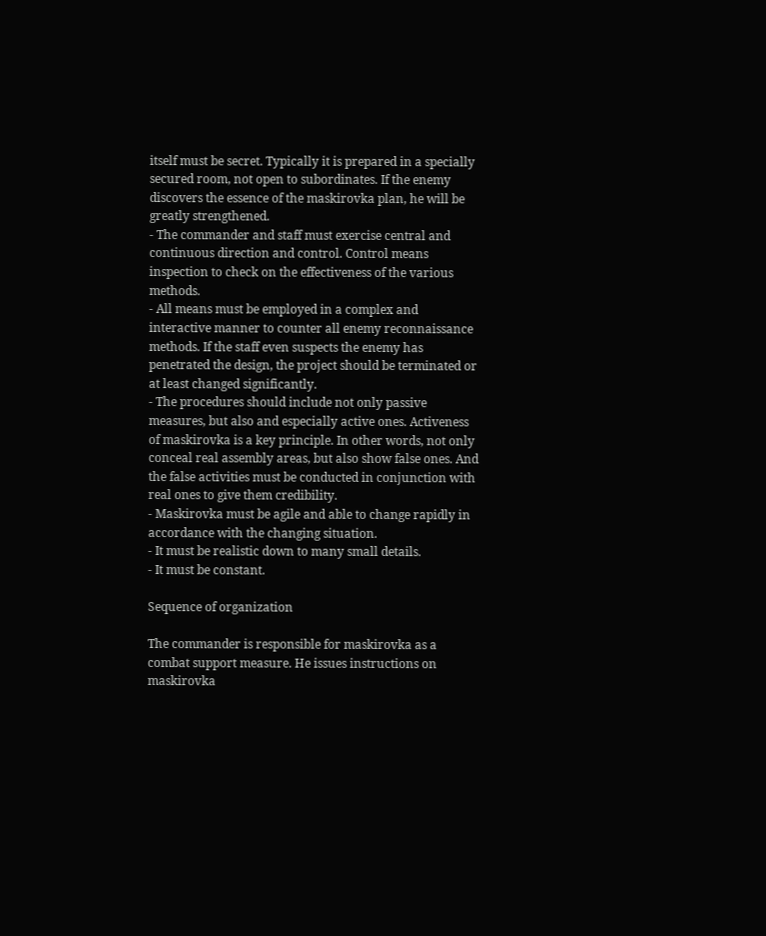itself must be secret. Typically it is prepared in a specially secured room, not open to subordinates. If the enemy discovers the essence of the maskirovka plan, he will be greatly strengthened.
- The commander and staff must exercise central and continuous direction and control. Control means inspection to check on the effectiveness of the various methods.
- All means must be employed in a complex and interactive manner to counter all enemy reconnaissance methods. If the staff even suspects the enemy has penetrated the design, the project should be terminated or at least changed significantly.
- The procedures should include not only passive measures, but also and especially active ones. Activeness of maskirovka is a key principle. In other words, not only conceal real assembly areas, but also show false ones. And the false activities must be conducted in conjunction with real ones to give them credibility.
- Maskirovka must be agile and able to change rapidly in accordance with the changing situation.
- It must be realistic down to many small details.
- It must be constant.

Sequence of organization

The commander is responsible for maskirovka as a combat support measure. He issues instructions on maskirovka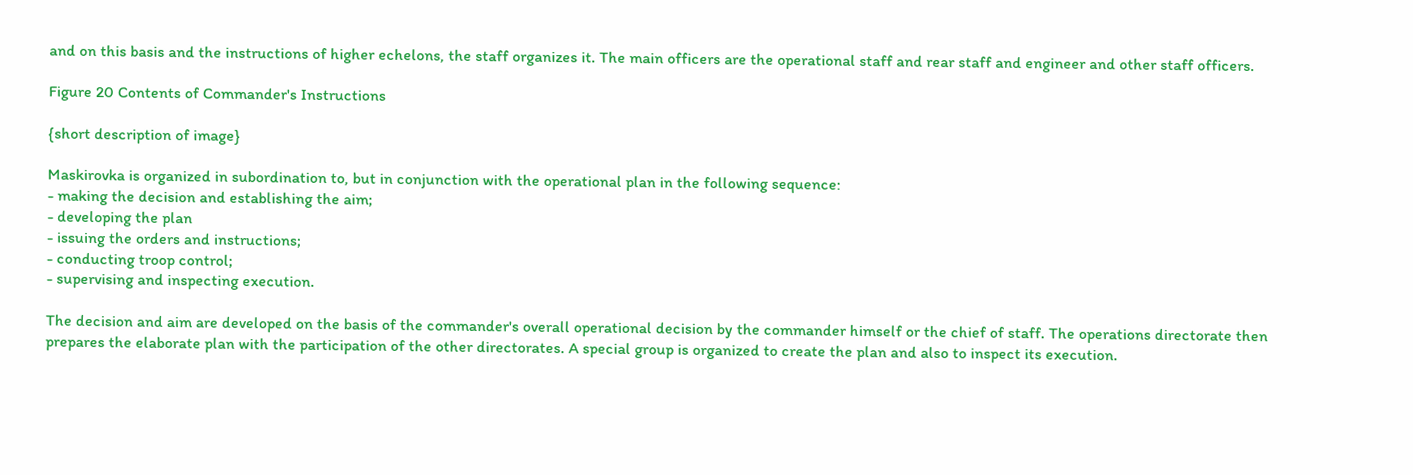and on this basis and the instructions of higher echelons, the staff organizes it. The main officers are the operational staff and rear staff and engineer and other staff officers.

Figure 20 Contents of Commander's Instructions

{short description of image}

Maskirovka is organized in subordination to, but in conjunction with the operational plan in the following sequence:
- making the decision and establishing the aim;
- developing the plan
- issuing the orders and instructions;
- conducting troop control;
- supervising and inspecting execution.

The decision and aim are developed on the basis of the commander's overall operational decision by the commander himself or the chief of staff. The operations directorate then prepares the elaborate plan with the participation of the other directorates. A special group is organized to create the plan and also to inspect its execution.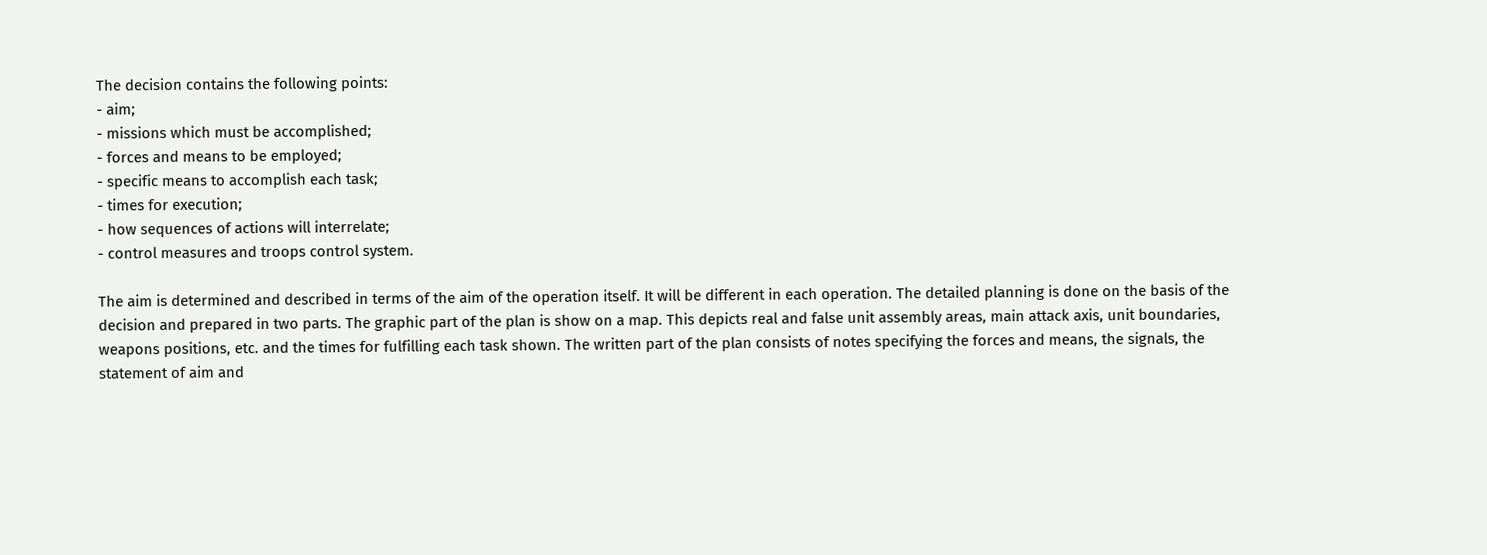The decision contains the following points:
- aim;
- missions which must be accomplished;
- forces and means to be employed;
- specific means to accomplish each task;
- times for execution;
- how sequences of actions will interrelate;
- control measures and troops control system.

The aim is determined and described in terms of the aim of the operation itself. It will be different in each operation. The detailed planning is done on the basis of the decision and prepared in two parts. The graphic part of the plan is show on a map. This depicts real and false unit assembly areas, main attack axis, unit boundaries, weapons positions, etc. and the times for fulfilling each task shown. The written part of the plan consists of notes specifying the forces and means, the signals, the statement of aim and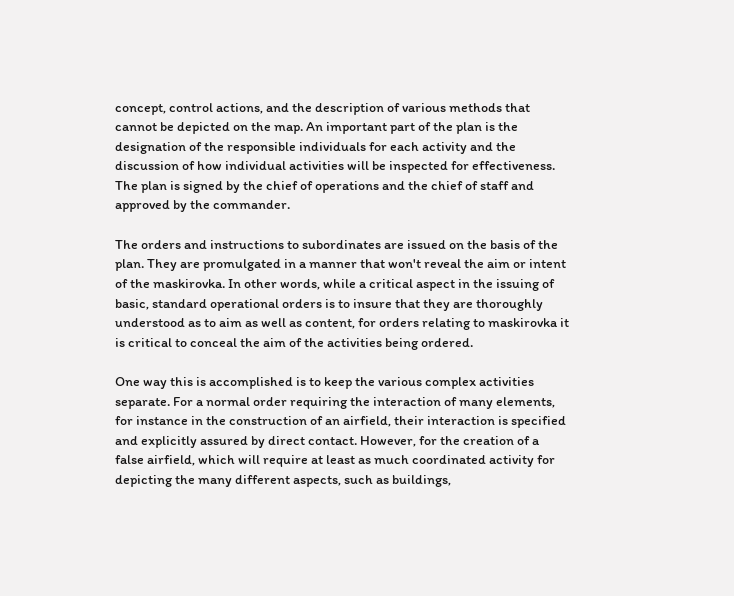concept, control actions, and the description of various methods that cannot be depicted on the map. An important part of the plan is the designation of the responsible individuals for each activity and the discussion of how individual activities will be inspected for effectiveness. The plan is signed by the chief of operations and the chief of staff and approved by the commander.

The orders and instructions to subordinates are issued on the basis of the plan. They are promulgated in a manner that won't reveal the aim or intent of the maskirovka. In other words, while a critical aspect in the issuing of basic, standard operational orders is to insure that they are thoroughly understood as to aim as well as content, for orders relating to maskirovka it is critical to conceal the aim of the activities being ordered.

One way this is accomplished is to keep the various complex activities separate. For a normal order requiring the interaction of many elements, for instance in the construction of an airfield, their interaction is specified and explicitly assured by direct contact. However, for the creation of a false airfield, which will require at least as much coordinated activity for depicting the many different aspects, such as buildings,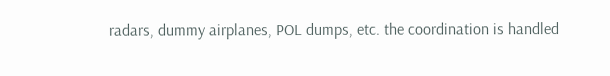radars, dummy airplanes, POL dumps, etc. the coordination is handled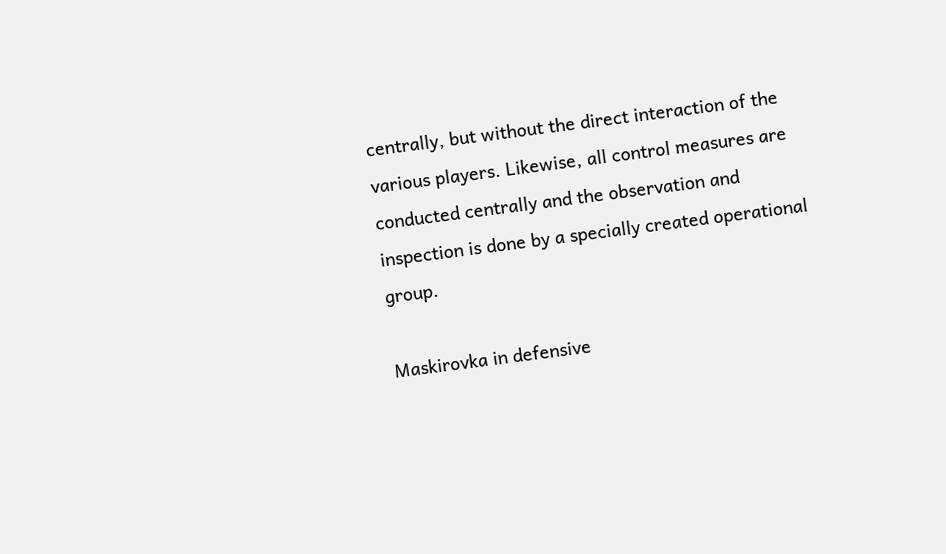centrally, but without the direct interaction of the various players. Likewise, all control measures are conducted centrally and the observation and inspection is done by a specially created operational group.

Maskirovka in defensive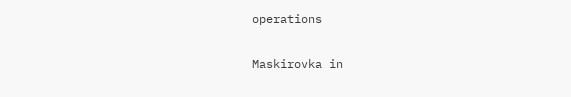operations

Maskirovka in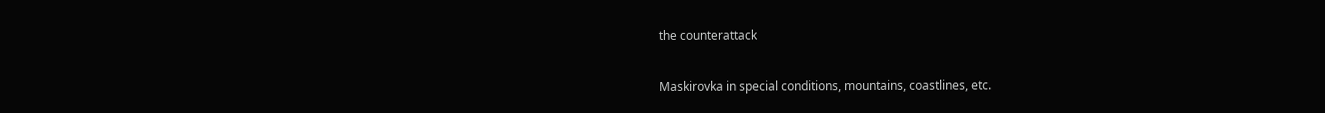the counterattack

Maskirovka in special conditions, mountains, coastlines, etc.